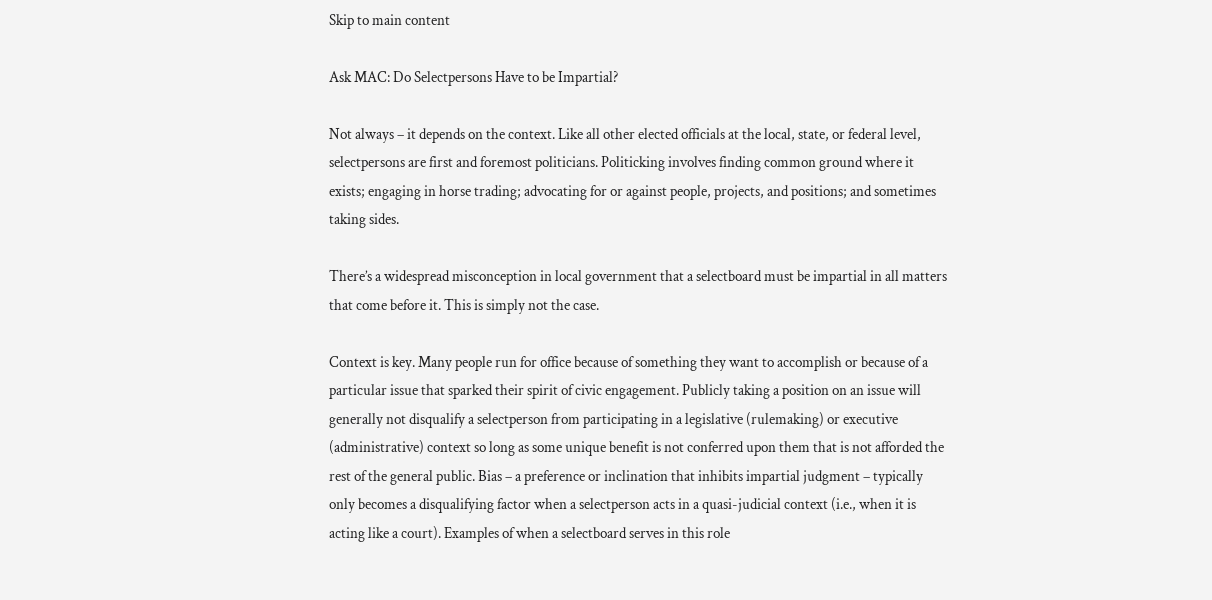Skip to main content

Ask MAC: Do Selectpersons Have to be Impartial?

Not always – it depends on the context. Like all other elected officials at the local, state, or federal level, selectpersons are first and foremost politicians. Politicking involves finding common ground where it exists; engaging in horse trading; advocating for or against people, projects, and positions; and sometimes taking sides.

There’s a widespread misconception in local government that a selectboard must be impartial in all matters that come before it. This is simply not the case.

Context is key. Many people run for office because of something they want to accomplish or because of a particular issue that sparked their spirit of civic engagement. Publicly taking a position on an issue will generally not disqualify a selectperson from participating in a legislative (rulemaking) or executive (administrative) context so long as some unique benefit is not conferred upon them that is not afforded the rest of the general public. Bias – a preference or inclination that inhibits impartial judgment – typically only becomes a disqualifying factor when a selectperson acts in a quasi-judicial context (i.e., when it is acting like a court). Examples of when a selectboard serves in this role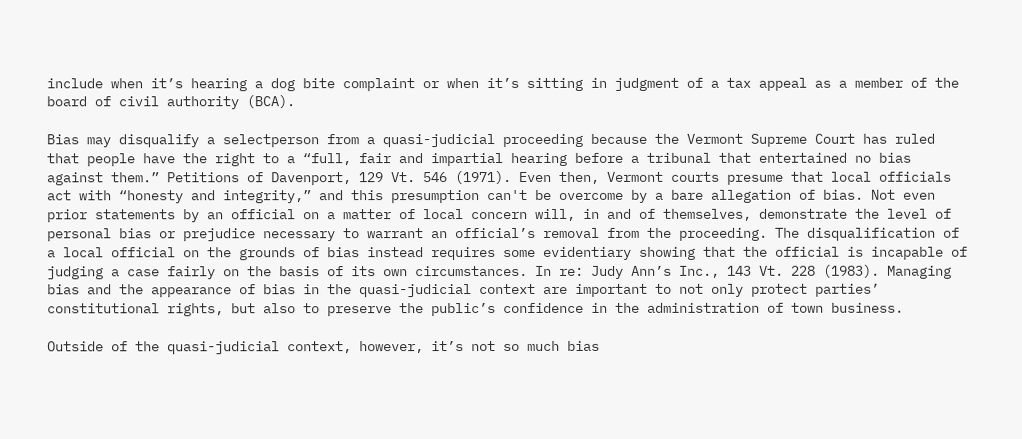include when it’s hearing a dog bite complaint or when it’s sitting in judgment of a tax appeal as a member of the board of civil authority (BCA).

Bias may disqualify a selectperson from a quasi-judicial proceeding because the Vermont Supreme Court has ruled that people have the right to a “full, fair and impartial hearing before a tribunal that entertained no bias against them.” Petitions of Davenport, 129 Vt. 546 (1971). Even then, Vermont courts presume that local officials act with “honesty and integrity,” and this presumption can't be overcome by a bare allegation of bias. Not even prior statements by an official on a matter of local concern will, in and of themselves, demonstrate the level of personal bias or prejudice necessary to warrant an official’s removal from the proceeding. The disqualification of a local official on the grounds of bias instead requires some evidentiary showing that the official is incapable of judging a case fairly on the basis of its own circumstances. In re: Judy Ann’s Inc., 143 Vt. 228 (1983). Managing bias and the appearance of bias in the quasi-judicial context are important to not only protect parties’ constitutional rights, but also to preserve the public’s confidence in the administration of town business.

Outside of the quasi-judicial context, however, it’s not so much bias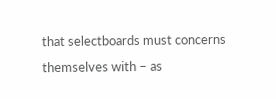that selectboards must concerns themselves with – as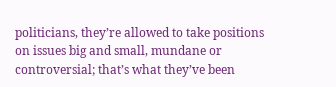politicians, they’re allowed to take positions on issues big and small, mundane or controversial; that’s what they’ve been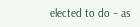elected to do – as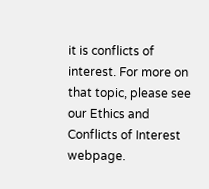it is conflicts of interest. For more on that topic, please see our Ethics and Conflicts of Interest webpage.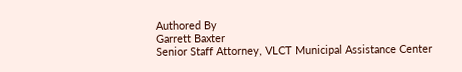Authored By
Garrett Baxter
Senior Staff Attorney, VLCT Municipal Assistance Center